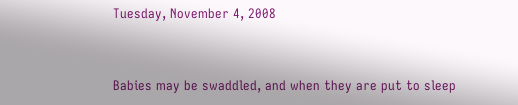Tuesday, November 4, 2008


Babies may be swaddled, and when they are put to sleep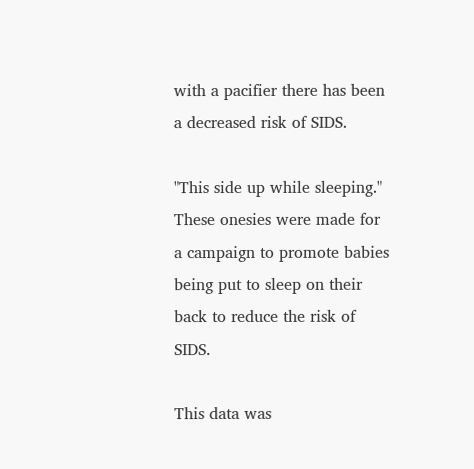with a pacifier there has been a decreased risk of SIDS.

"This side up while sleeping." These onesies were made for a campaign to promote babies being put to sleep on their back to reduce the risk of SIDS.

This data was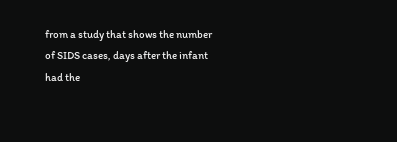from a study that shows the number of SIDS cases, days after the infant had the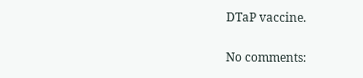DTaP vaccine.

No comments: